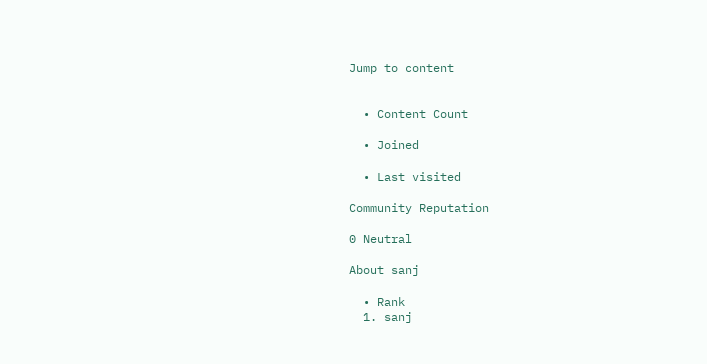Jump to content


  • Content Count

  • Joined

  • Last visited

Community Reputation

0 Neutral

About sanj

  • Rank
  1. sanj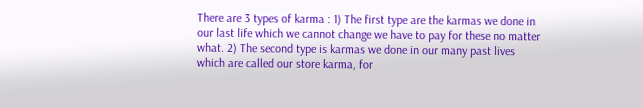There are 3 types of karma : 1) The first type are the karmas we done in our last life which we cannot change we have to pay for these no matter what. 2) The second type is karmas we done in our many past lives which are called our store karma, for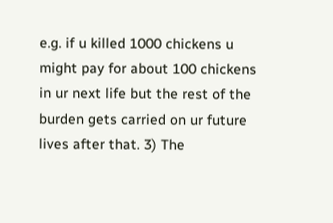e.g. if u killed 1000 chickens u might pay for about 100 chickens in ur next life but the rest of the burden gets carried on ur future lives after that. 3) The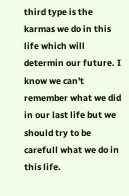third type is the karmas we do in this life which will determin our future. I know we can't remember what we did in our last life but we should try to be carefull what we do in this life.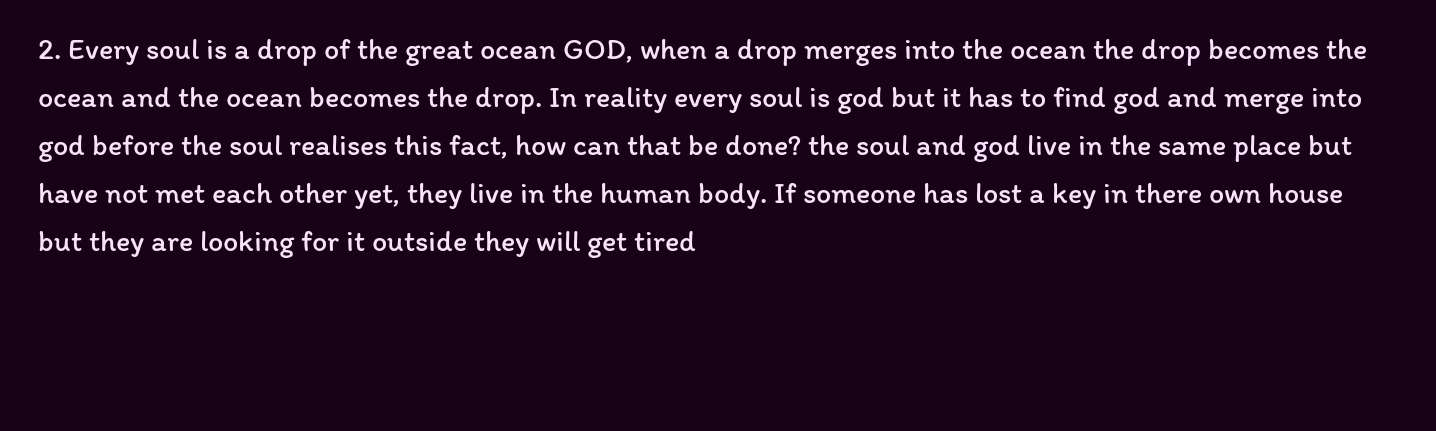2. Every soul is a drop of the great ocean GOD, when a drop merges into the ocean the drop becomes the ocean and the ocean becomes the drop. In reality every soul is god but it has to find god and merge into god before the soul realises this fact, how can that be done? the soul and god live in the same place but have not met each other yet, they live in the human body. If someone has lost a key in there own house but they are looking for it outside they will get tired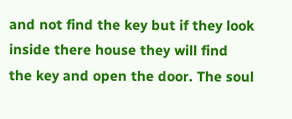and not find the key but if they look inside there house they will find the key and open the door. The soul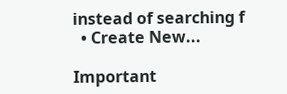instead of searching f
  • Create New...

Important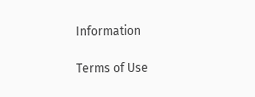Information

Terms of Use